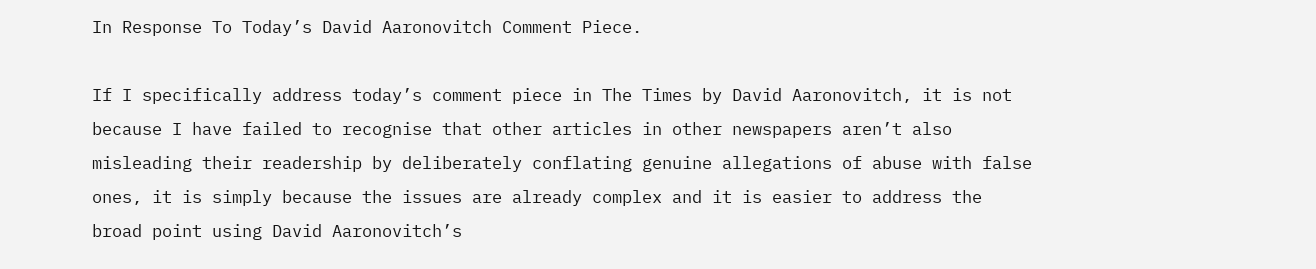In Response To Today’s David Aaronovitch Comment Piece.

If I specifically address today’s comment piece in The Times by David Aaronovitch, it is not because I have failed to recognise that other articles in other newspapers aren’t also misleading their readership by deliberately conflating genuine allegations of abuse with false ones, it is simply because the issues are already complex and it is easier to address the broad point using David Aaronovitch’s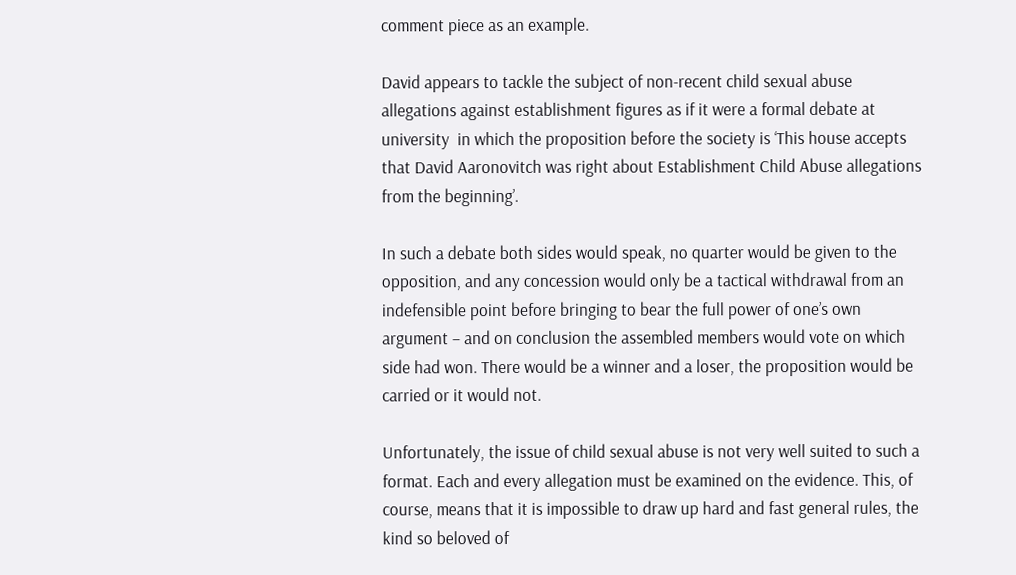comment piece as an example.

David appears to tackle the subject of non-recent child sexual abuse allegations against establishment figures as if it were a formal debate at university  in which the proposition before the society is ‘This house accepts that David Aaronovitch was right about Establishment Child Abuse allegations from the beginning’.

In such a debate both sides would speak, no quarter would be given to the opposition, and any concession would only be a tactical withdrawal from an indefensible point before bringing to bear the full power of one’s own argument – and on conclusion the assembled members would vote on which side had won. There would be a winner and a loser, the proposition would be carried or it would not.

Unfortunately, the issue of child sexual abuse is not very well suited to such a format. Each and every allegation must be examined on the evidence. This, of course, means that it is impossible to draw up hard and fast general rules, the kind so beloved of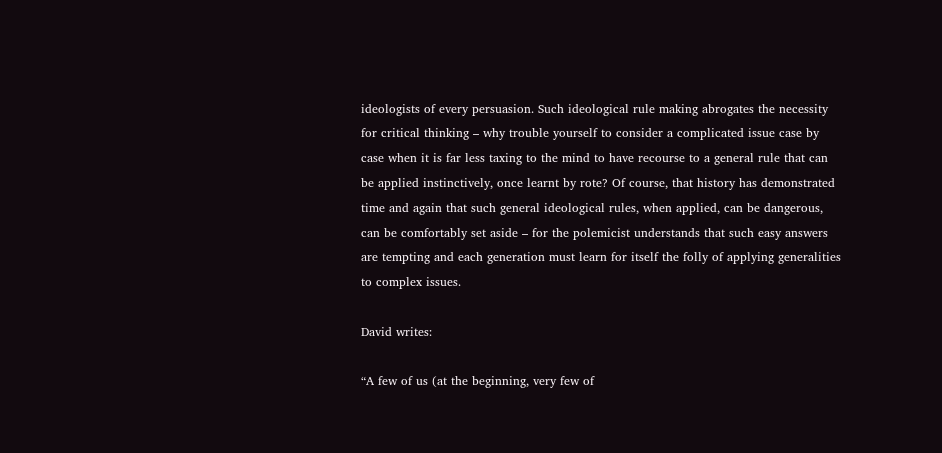ideologists of every persuasion. Such ideological rule making abrogates the necessity for critical thinking – why trouble yourself to consider a complicated issue case by case when it is far less taxing to the mind to have recourse to a general rule that can be applied instinctively, once learnt by rote? Of course, that history has demonstrated time and again that such general ideological rules, when applied, can be dangerous, can be comfortably set aside – for the polemicist understands that such easy answers are tempting and each generation must learn for itself the folly of applying generalities to complex issues.

David writes:

“A few of us (at the beginning, very few of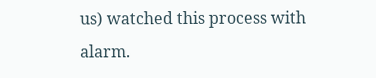us) watched this process with alarm.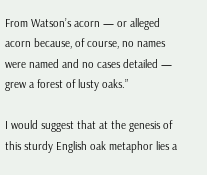From Watson’s acorn — or alleged acorn because, of course, no names were named and no cases detailed — grew a forest of lusty oaks.”

I would suggest that at the genesis of this sturdy English oak metaphor lies a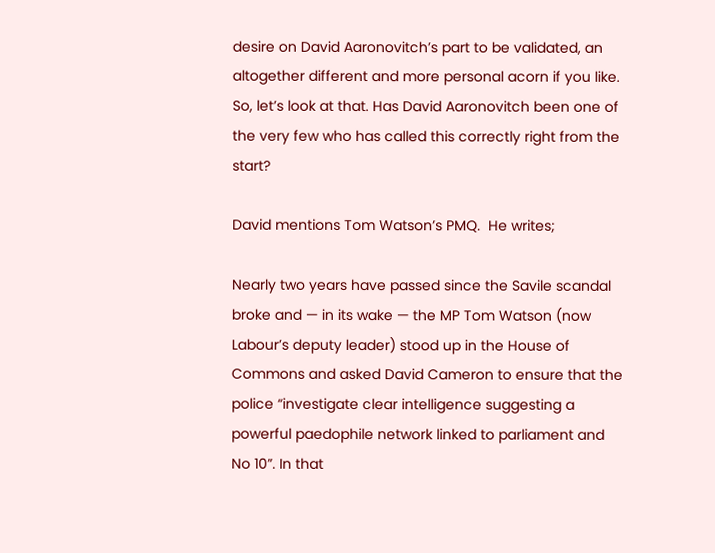desire on David Aaronovitch’s part to be validated, an altogether different and more personal acorn if you like. So, let’s look at that. Has David Aaronovitch been one of the very few who has called this correctly right from the start?

David mentions Tom Watson’s PMQ.  He writes;

Nearly two years have passed since the Savile scandal broke and — in its wake — the MP Tom Watson (now Labour’s deputy leader) stood up in the House of Commons and asked David Cameron to ensure that the police “investigate clear intelligence suggesting a powerful paedophile network linked to parliament and No 10”. In that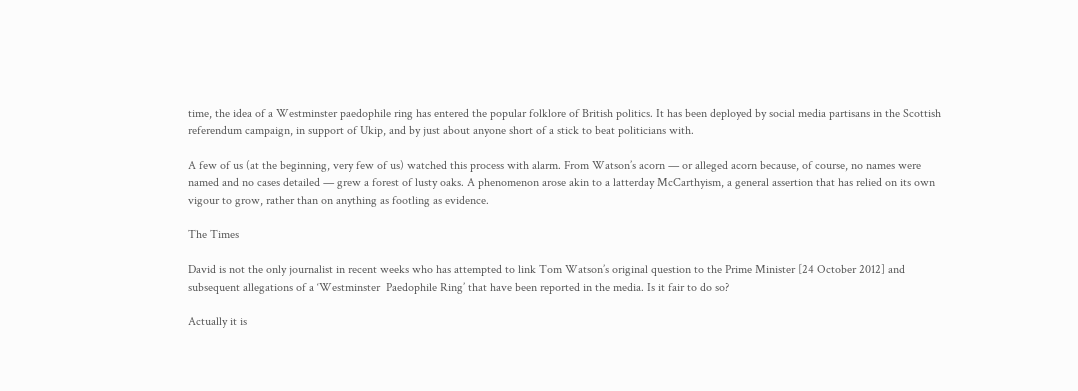time, the idea of a Westminster paedophile ring has entered the popular folklore of British politics. It has been deployed by social media partisans in the Scottish referendum campaign, in support of Ukip, and by just about anyone short of a stick to beat politicians with.

A few of us (at the beginning, very few of us) watched this process with alarm. From Watson’s acorn — or alleged acorn because, of course, no names were named and no cases detailed — grew a forest of lusty oaks. A phenomenon arose akin to a latterday McCarthyism, a general assertion that has relied on its own vigour to grow, rather than on anything as footling as evidence.

The Times

David is not the only journalist in recent weeks who has attempted to link Tom Watson’s original question to the Prime Minister [24 October 2012] and subsequent allegations of a ‘Westminster  Paedophile Ring’ that have been reported in the media. Is it fair to do so?

Actually it is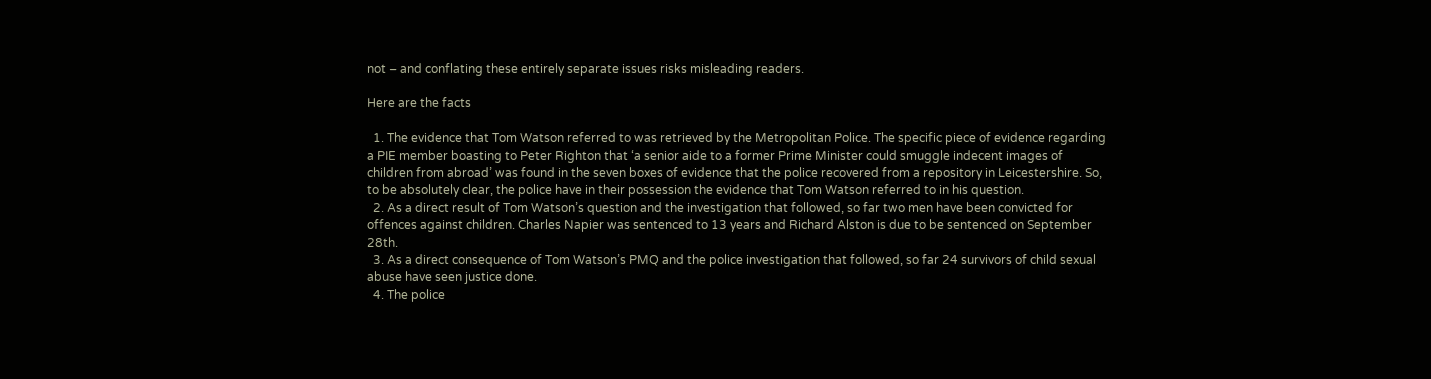not – and conflating these entirely separate issues risks misleading readers.

Here are the facts

  1. The evidence that Tom Watson referred to was retrieved by the Metropolitan Police. The specific piece of evidence regarding a PIE member boasting to Peter Righton that ‘a senior aide to a former Prime Minister could smuggle indecent images of children from abroad’ was found in the seven boxes of evidence that the police recovered from a repository in Leicestershire. So, to be absolutely clear, the police have in their possession the evidence that Tom Watson referred to in his question.
  2. As a direct result of Tom Watson’s question and the investigation that followed, so far two men have been convicted for offences against children. Charles Napier was sentenced to 13 years and Richard Alston is due to be sentenced on September 28th.
  3. As a direct consequence of Tom Watson’s PMQ and the police investigation that followed, so far 24 survivors of child sexual abuse have seen justice done.
  4. The police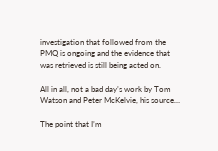investigation that followed from the PMQ is ongoing and the evidence that was retrieved is still being acted on.

All in all, not a bad day’s work by Tom Watson and Peter McKelvie, his source…

The point that I’m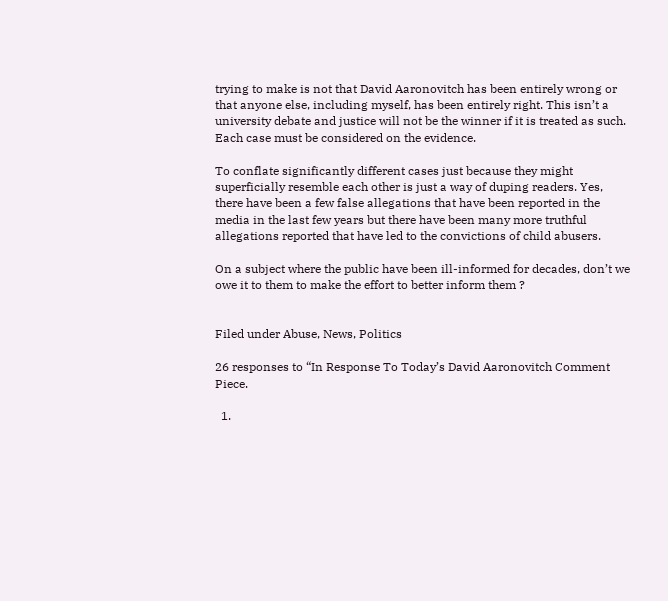trying to make is not that David Aaronovitch has been entirely wrong or that anyone else, including myself, has been entirely right. This isn’t a university debate and justice will not be the winner if it is treated as such. Each case must be considered on the evidence.

To conflate significantly different cases just because they might superficially resemble each other is just a way of duping readers. Yes, there have been a few false allegations that have been reported in the media in the last few years but there have been many more truthful allegations reported that have led to the convictions of child abusers.

On a subject where the public have been ill-informed for decades, don’t we owe it to them to make the effort to better inform them ?


Filed under Abuse, News, Politics

26 responses to “In Response To Today’s David Aaronovitch Comment Piece.

  1.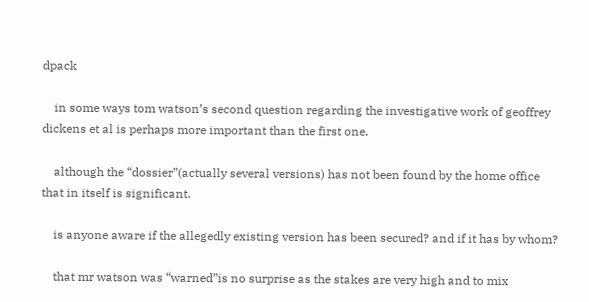dpack

    in some ways tom watson’s second question regarding the investigative work of geoffrey dickens et al is perhaps more important than the first one.

    although the “dossier”(actually several versions) has not been found by the home office that in itself is significant.

    is anyone aware if the allegedly existing version has been secured? and if it has by whom?

    that mr watson was “warned”is no surprise as the stakes are very high and to mix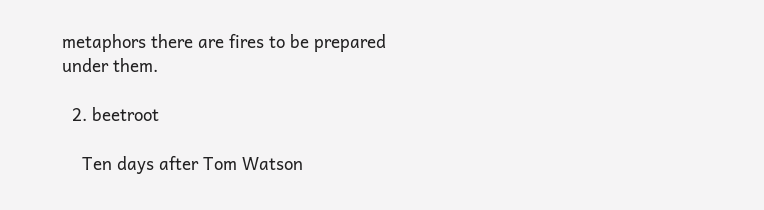metaphors there are fires to be prepared under them.

  2. beetroot

    Ten days after Tom Watson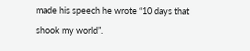made his speech he wrote “10 days that shook my world”.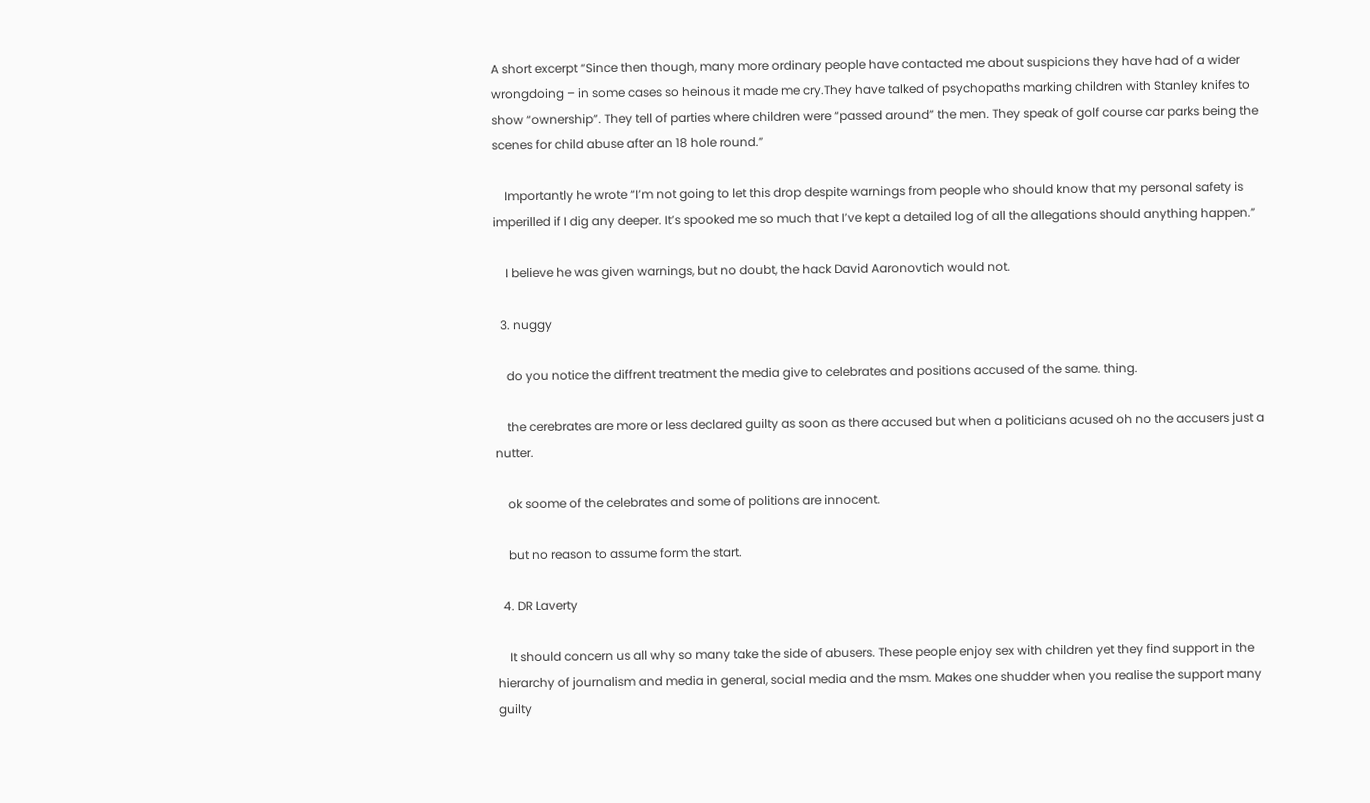A short excerpt “Since then though, many more ordinary people have contacted me about suspicions they have had of a wider wrongdoing – in some cases so heinous it made me cry.They have talked of psychopaths marking children with Stanley knifes to show “ownership”. They tell of parties where children were “passed around” the men. They speak of golf course car parks being the scenes for child abuse after an 18 hole round.”

    Importantly he wrote “I’m not going to let this drop despite warnings from people who should know that my personal safety is imperilled if I dig any deeper. It’s spooked me so much that I’ve kept a detailed log of all the allegations should anything happen.”

    I believe he was given warnings, but no doubt, the hack David Aaronovtich would not.

  3. nuggy

    do you notice the diffrent treatment the media give to celebrates and positions accused of the same. thing.

    the cerebrates are more or less declared guilty as soon as there accused but when a politicians acused oh no the accusers just a nutter.

    ok soome of the celebrates and some of politions are innocent.

    but no reason to assume form the start.

  4. DR Laverty

    It should concern us all why so many take the side of abusers. These people enjoy sex with children yet they find support in the hierarchy of journalism and media in general, social media and the msm. Makes one shudder when you realise the support many guilty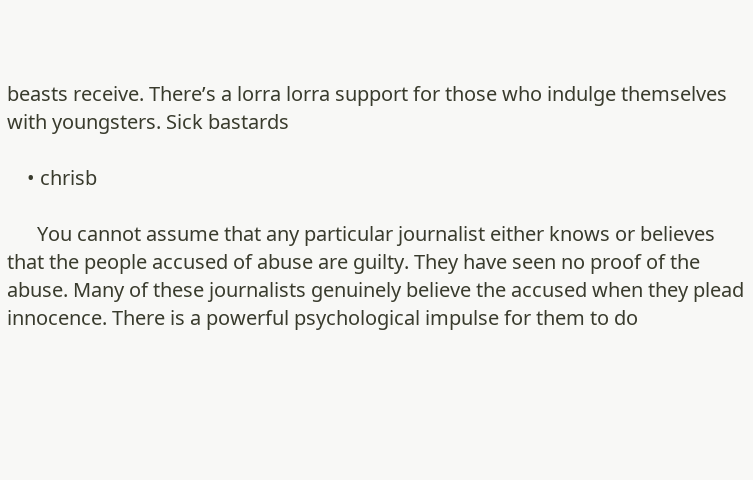beasts receive. There’s a lorra lorra support for those who indulge themselves with youngsters. Sick bastards

    • chrisb

      You cannot assume that any particular journalist either knows or believes that the people accused of abuse are guilty. They have seen no proof of the abuse. Many of these journalists genuinely believe the accused when they plead innocence. There is a powerful psychological impulse for them to do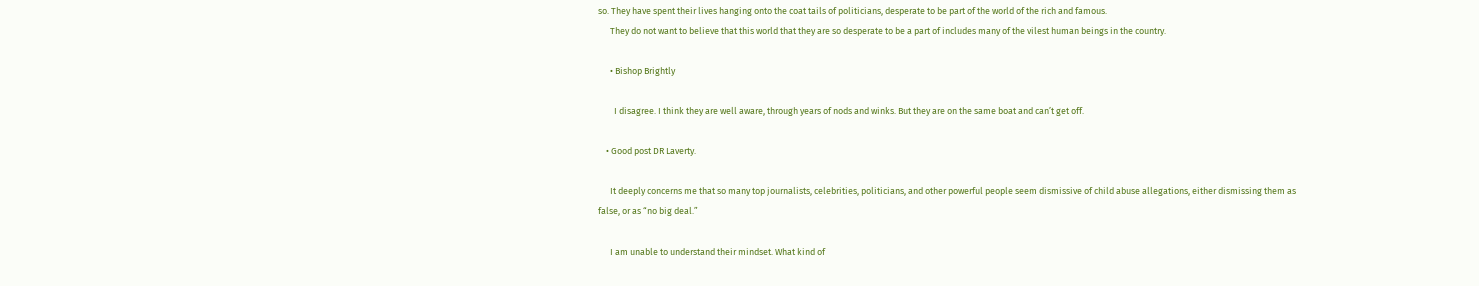so. They have spent their lives hanging onto the coat tails of politicians, desperate to be part of the world of the rich and famous.
      They do not want to believe that this world that they are so desperate to be a part of includes many of the vilest human beings in the country.

      • Bishop Brightly

        I disagree. I think they are well aware, through years of nods and winks. But they are on the same boat and can’t get off.

    • Good post DR Laverty.

      It deeply concerns me that so many top journalists, celebrities, politicians, and other powerful people seem dismissive of child abuse allegations, either dismissing them as false, or as “no big deal.”

      I am unable to understand their mindset. What kind of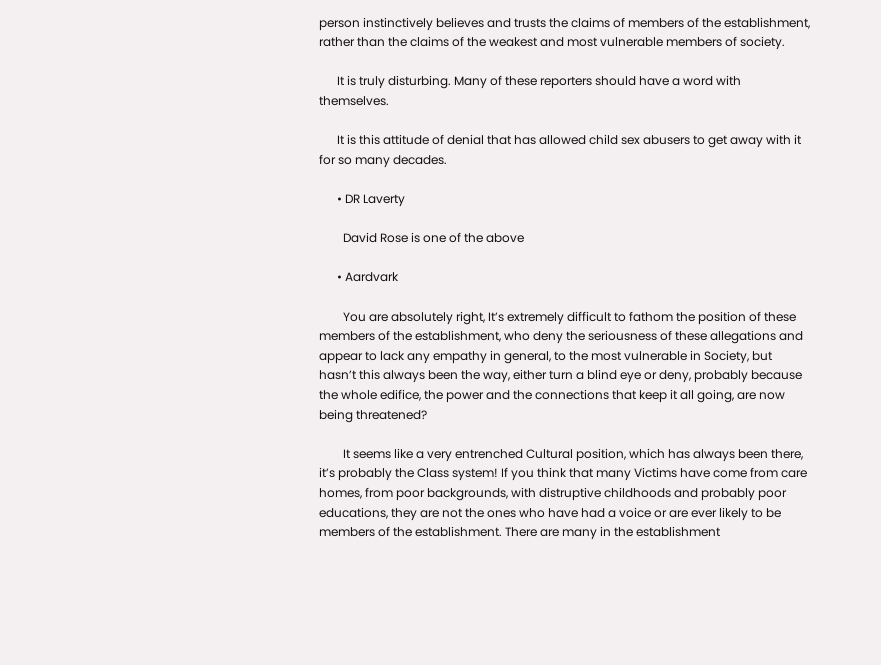person instinctively believes and trusts the claims of members of the establishment, rather than the claims of the weakest and most vulnerable members of society.

      It is truly disturbing. Many of these reporters should have a word with themselves.

      It is this attitude of denial that has allowed child sex abusers to get away with it for so many decades.

      • DR Laverty

        David Rose is one of the above

      • Aardvark

        You are absolutely right, It’s extremely difficult to fathom the position of these members of the establishment, who deny the seriousness of these allegations and appear to lack any empathy in general, to the most vulnerable in Society, but hasn’t this always been the way, either turn a blind eye or deny, probably because the whole edifice, the power and the connections that keep it all going, are now being threatened?

        It seems like a very entrenched Cultural position, which has always been there, it’s probably the Class system! If you think that many Victims have come from care homes, from poor backgrounds, with distruptive childhoods and probably poor educations, they are not the ones who have had a voice or are ever likely to be members of the establishment. There are many in the establishment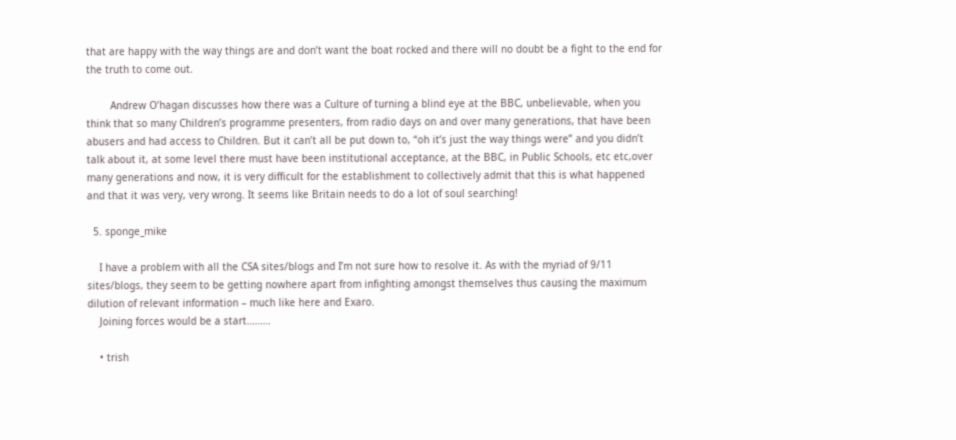that are happy with the way things are and don’t want the boat rocked and there will no doubt be a fight to the end for the truth to come out.

        Andrew O’hagan discusses how there was a Culture of turning a blind eye at the BBC, unbelievable, when you think that so many Children’s programme presenters, from radio days on and over many generations, that have been abusers and had access to Children. But it can’t all be put down to, “oh it’s just the way things were” and you didn’t talk about it, at some level there must have been institutional acceptance, at the BBC, in Public Schools, etc etc,over many generations and now, it is very difficult for the establishment to collectively admit that this is what happened and that it was very, very wrong. It seems like Britain needs to do a lot of soul searching!

  5. sponge_mike

    I have a problem with all the CSA sites/blogs and I’m not sure how to resolve it. As with the myriad of 9/11 sites/blogs, they seem to be getting nowhere apart from infighting amongst themselves thus causing the maximum dilution of relevant information – much like here and Exaro.
    Joining forces would be a start………

    • trish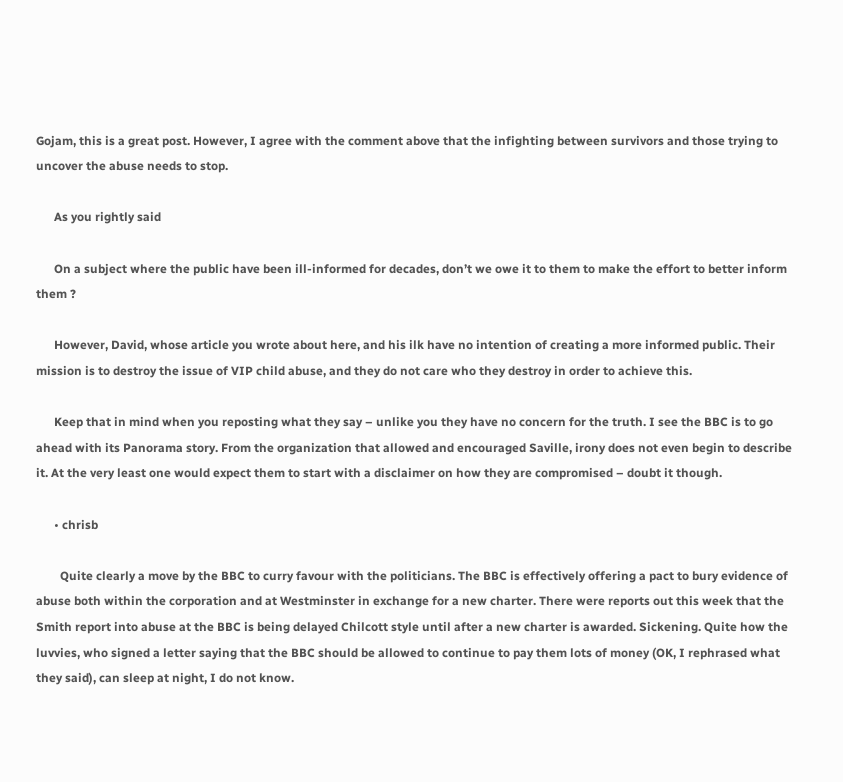Gojam, this is a great post. However, I agree with the comment above that the infighting between survivors and those trying to uncover the abuse needs to stop.

      As you rightly said

      On a subject where the public have been ill-informed for decades, don’t we owe it to them to make the effort to better inform them ?

      However, David, whose article you wrote about here, and his ilk have no intention of creating a more informed public. Their mission is to destroy the issue of VIP child abuse, and they do not care who they destroy in order to achieve this.

      Keep that in mind when you reposting what they say – unlike you they have no concern for the truth. I see the BBC is to go ahead with its Panorama story. From the organization that allowed and encouraged Saville, irony does not even begin to describe it. At the very least one would expect them to start with a disclaimer on how they are compromised – doubt it though.

      • chrisb

        Quite clearly a move by the BBC to curry favour with the politicians. The BBC is effectively offering a pact to bury evidence of abuse both within the corporation and at Westminster in exchange for a new charter. There were reports out this week that the Smith report into abuse at the BBC is being delayed Chilcott style until after a new charter is awarded. Sickening. Quite how the luvvies, who signed a letter saying that the BBC should be allowed to continue to pay them lots of money (OK, I rephrased what they said), can sleep at night, I do not know.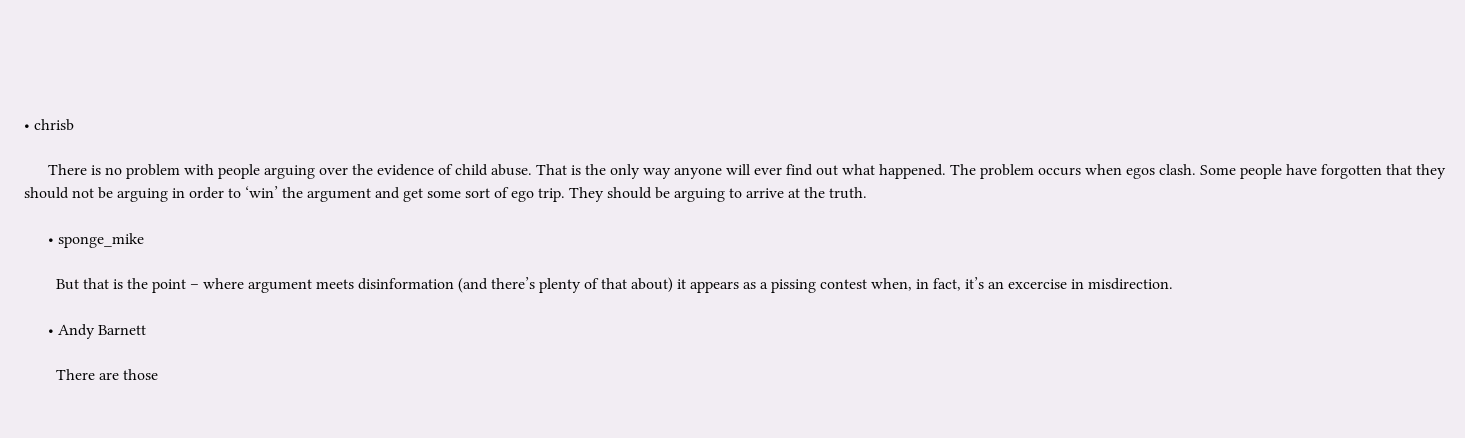• chrisb

      There is no problem with people arguing over the evidence of child abuse. That is the only way anyone will ever find out what happened. The problem occurs when egos clash. Some people have forgotten that they should not be arguing in order to ‘win’ the argument and get some sort of ego trip. They should be arguing to arrive at the truth.

      • sponge_mike

        But that is the point – where argument meets disinformation (and there’s plenty of that about) it appears as a pissing contest when, in fact, it’s an excercise in misdirection.

      • Andy Barnett

        There are those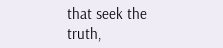that seek the truth,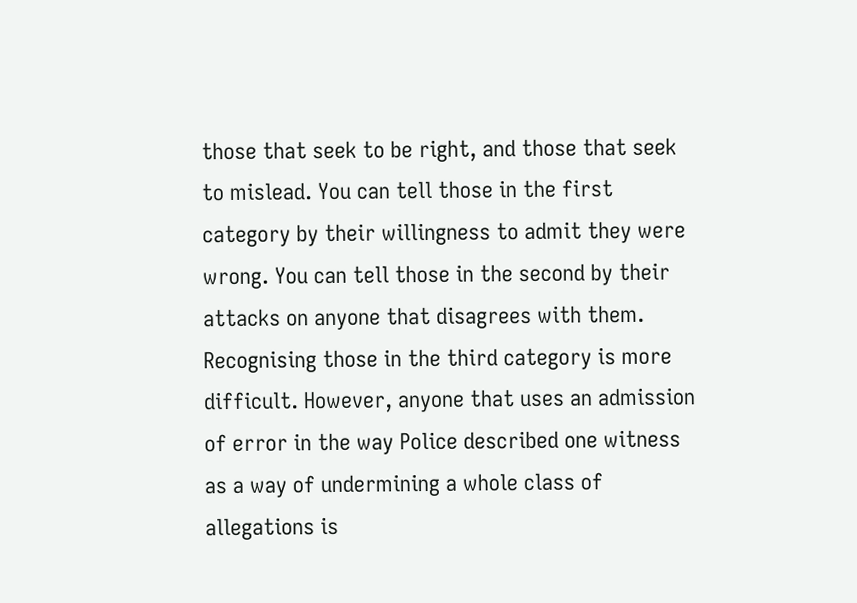those that seek to be right, and those that seek to mislead. You can tell those in the first category by their willingness to admit they were wrong. You can tell those in the second by their attacks on anyone that disagrees with them. Recognising those in the third category is more difficult. However, anyone that uses an admission of error in the way Police described one witness as a way of undermining a whole class of allegations is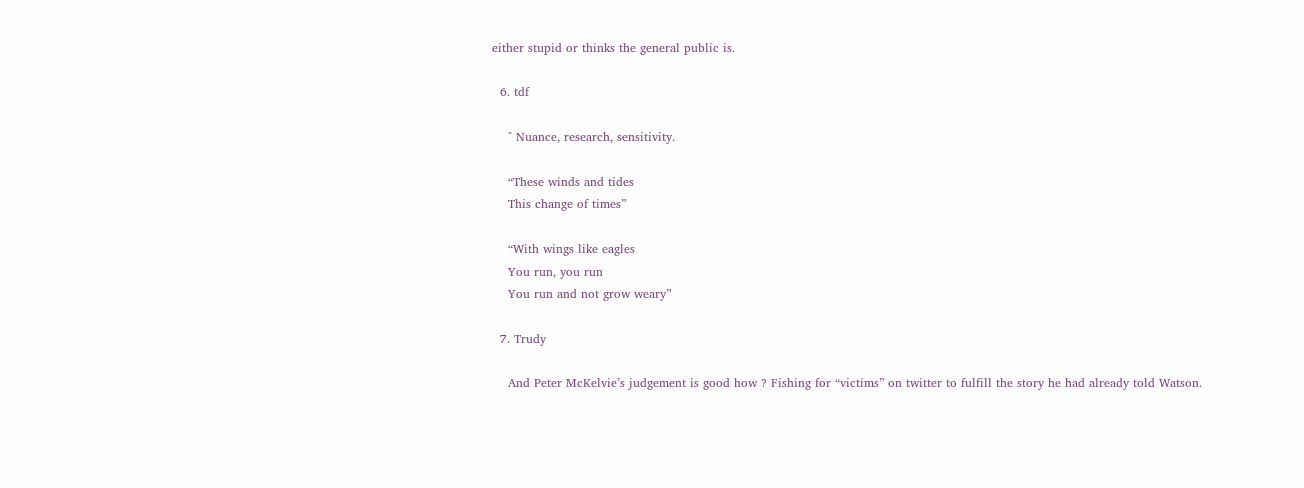either stupid or thinks the general public is.

  6. tdf

    ^ Nuance, research, sensitivity.

    “These winds and tides
    This change of times”

    “With wings like eagles
    You run, you run
    You run and not grow weary”

  7. Trudy

    And Peter McKelvie’s judgement is good how ? Fishing for “victims” on twitter to fulfill the story he had already told Watson.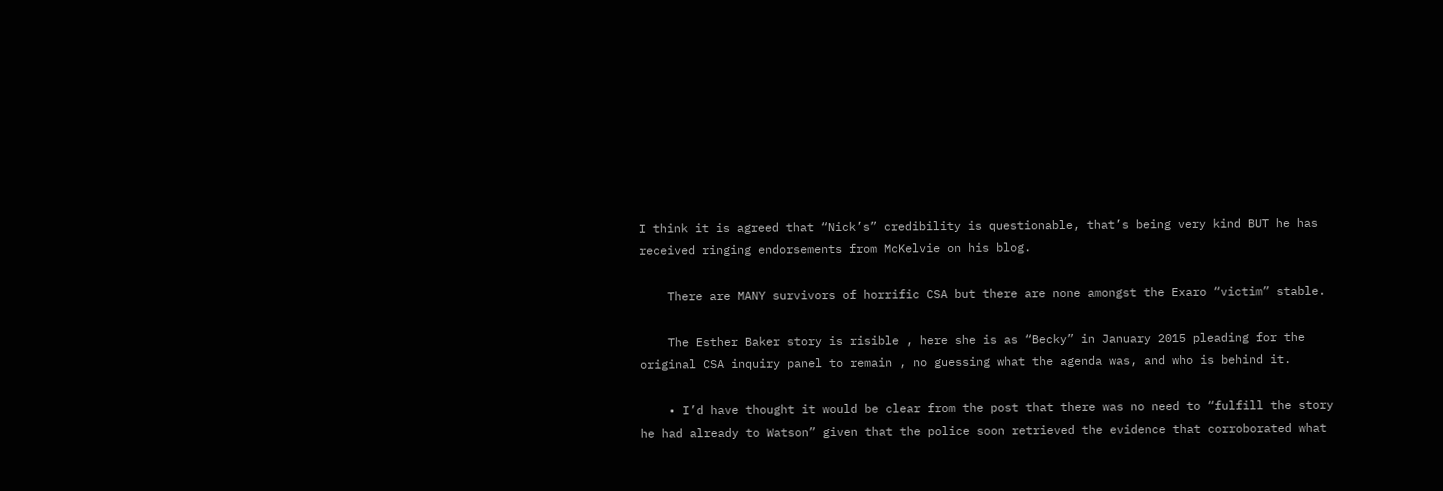I think it is agreed that “Nick’s” credibility is questionable, that’s being very kind BUT he has received ringing endorsements from McKelvie on his blog.

    There are MANY survivors of horrific CSA but there are none amongst the Exaro “victim” stable.

    The Esther Baker story is risible , here she is as “Becky” in January 2015 pleading for the original CSA inquiry panel to remain , no guessing what the agenda was, and who is behind it.

    • I’d have thought it would be clear from the post that there was no need to “fulfill the story he had already to Watson” given that the police soon retrieved the evidence that corroborated what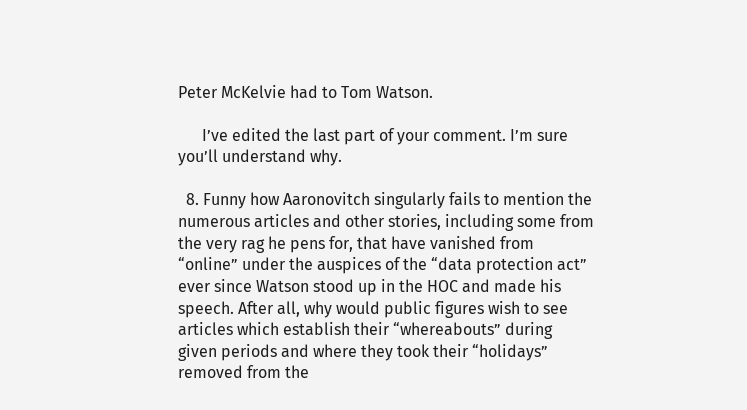Peter McKelvie had to Tom Watson.

      I’ve edited the last part of your comment. I’m sure you’ll understand why.

  8. Funny how Aaronovitch singularly fails to mention the numerous articles and other stories, including some from the very rag he pens for, that have vanished from “online” under the auspices of the “data protection act” ever since Watson stood up in the HOC and made his speech. After all, why would public figures wish to see articles which establish their “whereabouts” during given periods and where they took their “holidays” removed from the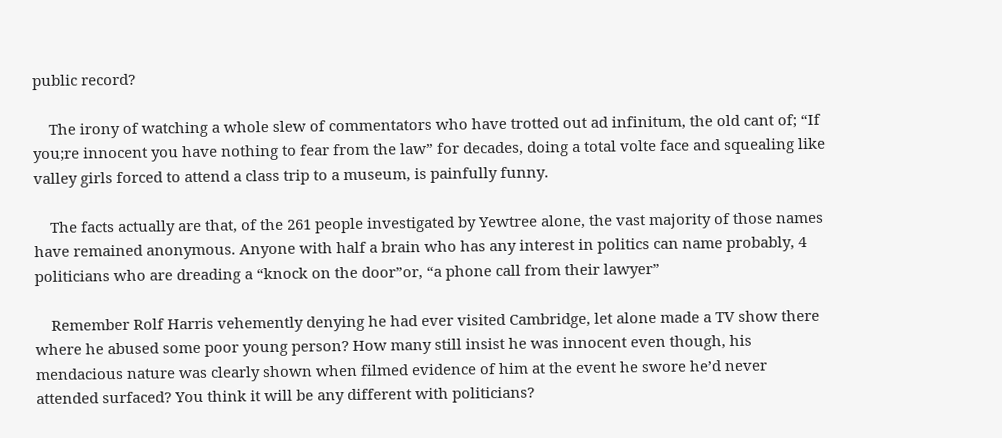public record?

    The irony of watching a whole slew of commentators who have trotted out ad infinitum, the old cant of; “If you;re innocent you have nothing to fear from the law” for decades, doing a total volte face and squealing like valley girls forced to attend a class trip to a museum, is painfully funny.

    The facts actually are that, of the 261 people investigated by Yewtree alone, the vast majority of those names have remained anonymous. Anyone with half a brain who has any interest in politics can name probably, 4 politicians who are dreading a “knock on the door”or, “a phone call from their lawyer”

    Remember Rolf Harris vehemently denying he had ever visited Cambridge, let alone made a TV show there where he abused some poor young person? How many still insist he was innocent even though, his mendacious nature was clearly shown when filmed evidence of him at the event he swore he’d never attended surfaced? You think it will be any different with politicians?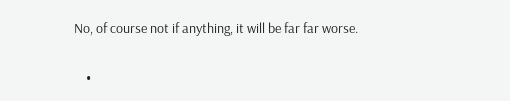No, of course not if anything, it will be far far worse.

    •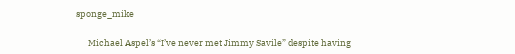sponge_mike

      Michael Aspel’s “I’ve never met Jimmy Savile” despite having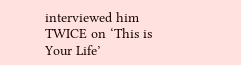interviewed him TWICE on ‘This is Your Life’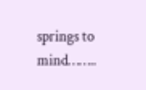springs to mind……..